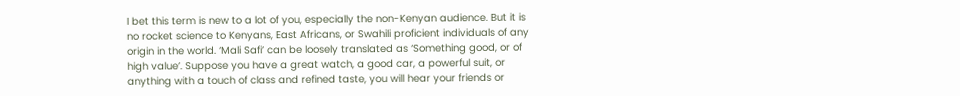I bet this term is new to a lot of you, especially the non-Kenyan audience. But it is no rocket science to Kenyans, East Africans, or Swahili proficient individuals of any origin in the world. ‘Mali Safi’ can be loosely translated as ‘Something good, or of high value’. Suppose you have a great watch, a good car, a powerful suit, or anything with a touch of class and refined taste, you will hear your friends or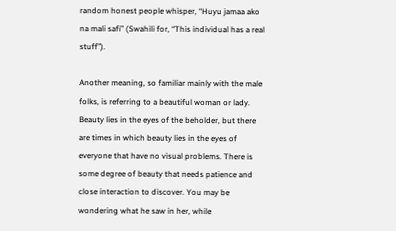random honest people whisper, “Huyu jamaa ako na mali safi” (Swahili for, “This individual has a real stuff”).

Another meaning, so familiar mainly with the male folks, is referring to a beautiful woman or lady. Beauty lies in the eyes of the beholder, but there are times in which beauty lies in the eyes of everyone that have no visual problems. There is some degree of beauty that needs patience and close interaction to discover. You may be wondering what he saw in her, while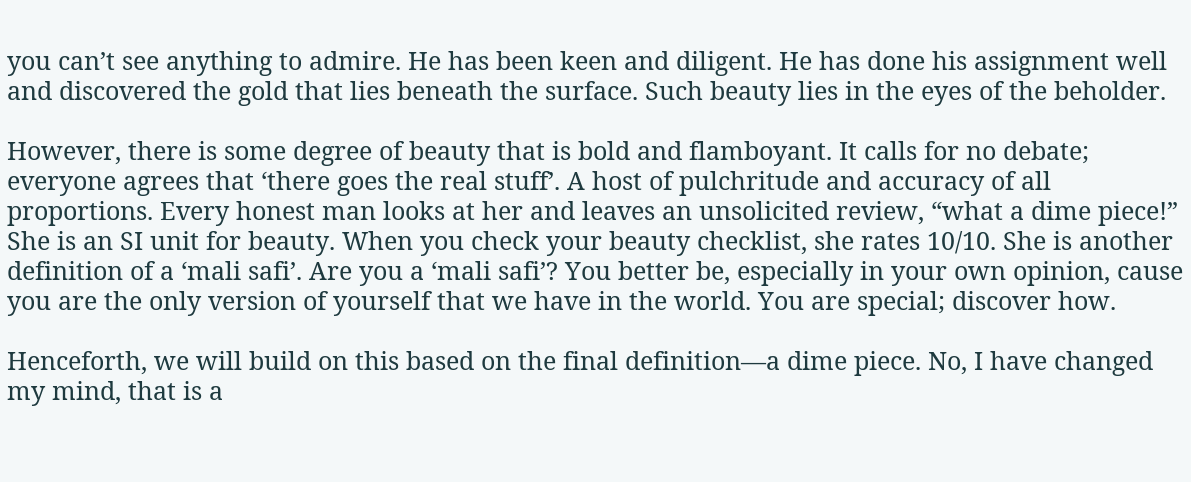you can’t see anything to admire. He has been keen and diligent. He has done his assignment well and discovered the gold that lies beneath the surface. Such beauty lies in the eyes of the beholder.

However, there is some degree of beauty that is bold and flamboyant. It calls for no debate; everyone agrees that ‘there goes the real stuff’. A host of pulchritude and accuracy of all proportions. Every honest man looks at her and leaves an unsolicited review, “what a dime piece!” She is an SI unit for beauty. When you check your beauty checklist, she rates 10/10. She is another definition of a ‘mali safi’. Are you a ‘mali safi’? You better be, especially in your own opinion, cause you are the only version of yourself that we have in the world. You are special; discover how.

Henceforth, we will build on this based on the final definition—a dime piece. No, I have changed my mind, that is a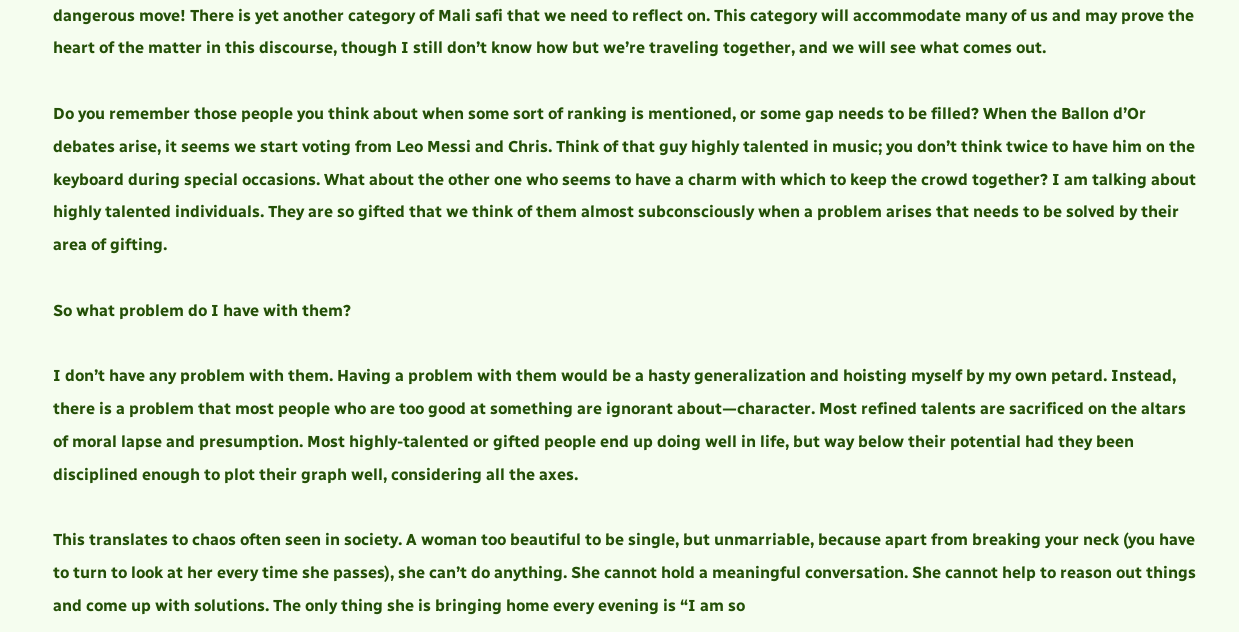dangerous move! There is yet another category of Mali safi that we need to reflect on. This category will accommodate many of us and may prove the heart of the matter in this discourse, though I still don’t know how but we’re traveling together, and we will see what comes out.

Do you remember those people you think about when some sort of ranking is mentioned, or some gap needs to be filled? When the Ballon d’Or debates arise, it seems we start voting from Leo Messi and Chris. Think of that guy highly talented in music; you don’t think twice to have him on the keyboard during special occasions. What about the other one who seems to have a charm with which to keep the crowd together? I am talking about highly talented individuals. They are so gifted that we think of them almost subconsciously when a problem arises that needs to be solved by their area of gifting.

So what problem do I have with them?

I don’t have any problem with them. Having a problem with them would be a hasty generalization and hoisting myself by my own petard. Instead, there is a problem that most people who are too good at something are ignorant about—character. Most refined talents are sacrificed on the altars of moral lapse and presumption. Most highly-talented or gifted people end up doing well in life, but way below their potential had they been disciplined enough to plot their graph well, considering all the axes.

This translates to chaos often seen in society. A woman too beautiful to be single, but unmarriable, because apart from breaking your neck (you have to turn to look at her every time she passes), she can’t do anything. She cannot hold a meaningful conversation. She cannot help to reason out things and come up with solutions. The only thing she is bringing home every evening is “I am so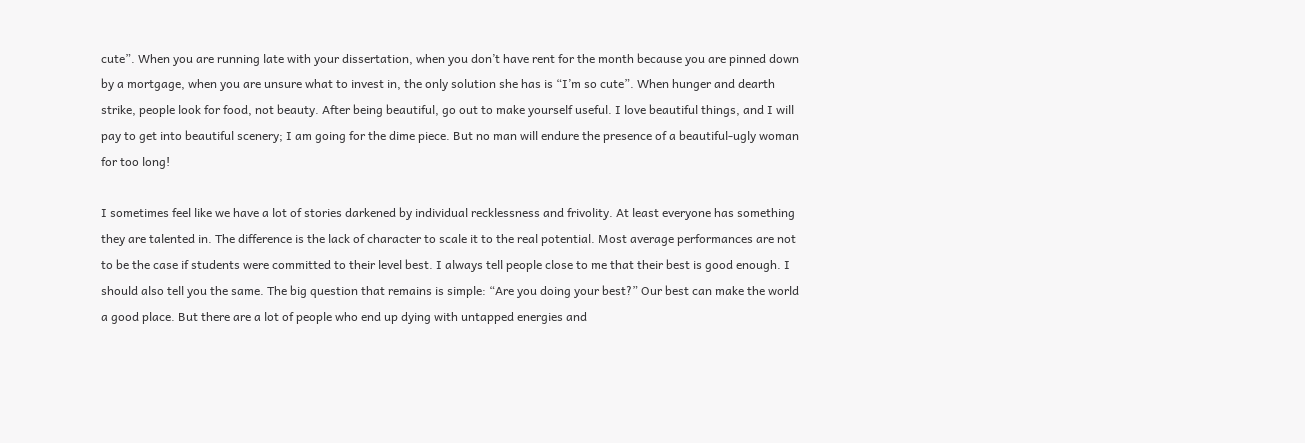cute”. When you are running late with your dissertation, when you don’t have rent for the month because you are pinned down by a mortgage, when you are unsure what to invest in, the only solution she has is “I’m so cute”. When hunger and dearth strike, people look for food, not beauty. After being beautiful, go out to make yourself useful. I love beautiful things, and I will pay to get into beautiful scenery; I am going for the dime piece. But no man will endure the presence of a beautiful-ugly woman for too long!

I sometimes feel like we have a lot of stories darkened by individual recklessness and frivolity. At least everyone has something they are talented in. The difference is the lack of character to scale it to the real potential. Most average performances are not to be the case if students were committed to their level best. I always tell people close to me that their best is good enough. I should also tell you the same. The big question that remains is simple: “Are you doing your best?” Our best can make the world a good place. But there are a lot of people who end up dying with untapped energies and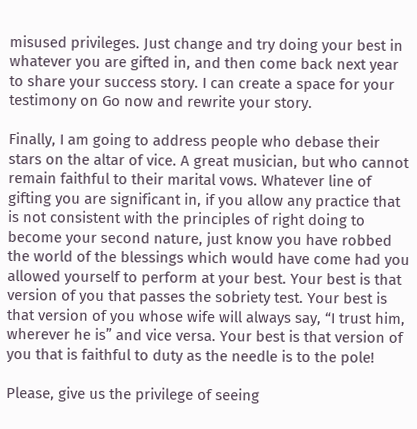misused privileges. Just change and try doing your best in whatever you are gifted in, and then come back next year to share your success story. I can create a space for your testimony on Go now and rewrite your story.

Finally, I am going to address people who debase their stars on the altar of vice. A great musician, but who cannot remain faithful to their marital vows. Whatever line of gifting you are significant in, if you allow any practice that is not consistent with the principles of right doing to become your second nature, just know you have robbed the world of the blessings which would have come had you allowed yourself to perform at your best. Your best is that version of you that passes the sobriety test. Your best is that version of you whose wife will always say, “I trust him, wherever he is” and vice versa. Your best is that version of you that is faithful to duty as the needle is to the pole!

Please, give us the privilege of seeing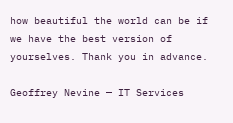how beautiful the world can be if we have the best version of yourselves. Thank you in advance.

Geoffrey Nevine — IT Services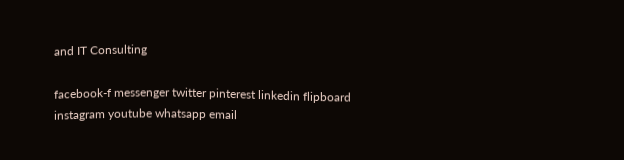and IT Consulting

facebook-f messenger twitter pinterest linkedin flipboard instagram youtube whatsapp email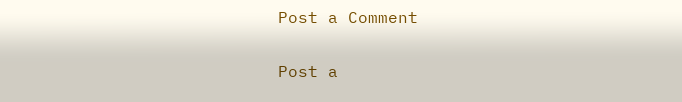Post a Comment

Post a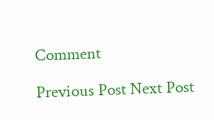Comment

Previous Post Next Post